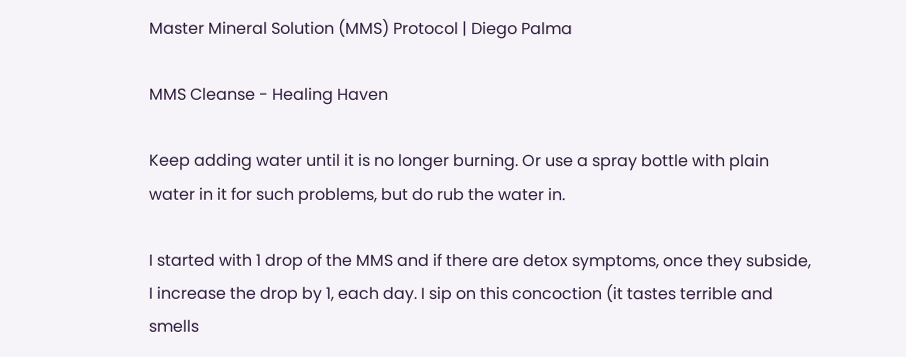Master Mineral Solution (MMS) Protocol | Diego Palma

MMS Cleanse - Healing Haven

Keep adding water until it is no longer burning. Or use a spray bottle with plain water in it for such problems, but do rub the water in.

I started with 1 drop of the MMS and if there are detox symptoms, once they subside, I increase the drop by 1, each day. I sip on this concoction (it tastes terrible and smells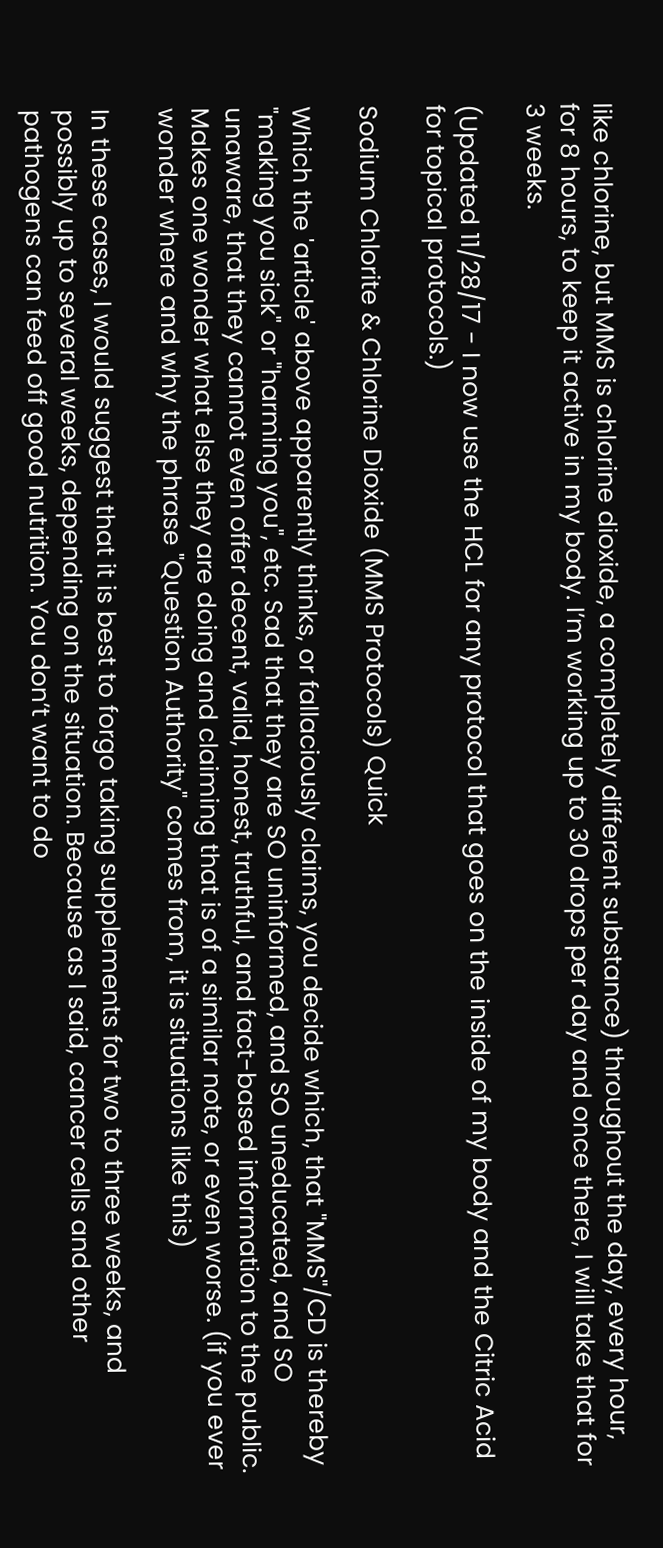like chlorine, but MMS is chlorine dioxide, a completely different substance) throughout the day, every hour, for 8 hours, to keep it active in my body. I’m working up to 30 drops per day and once there, I will take that for 3 weeks.

(Updated 11/28/17 - I now use the HCL for any protocol that goes on the inside of my body and the Citric Acid for topical protocols.)

Sodium Chlorite & Chlorine Dioxide (MMS Protocols) Quick

Which the 'article' above apparently thinks, or fallaciously claims, you decide which, that "MMS"/CD is thereby "making you sick" or "harming you", etc. Sad that they are SO uninformed, and SO uneducated, and SO unaware, that they cannot even offer decent, valid, honest, truthful, and fact-based information to the public. Makes one wonder what else they are doing and claiming that is of a similar note, or even worse. (if you ever wonder where and why the phrase "Question Authority" comes from, it is situations like this)

In these cases, I would suggest that it is best to forgo taking supplements for two to three weeks, and possibly up to several weeks, depending on the situation. Because as I said, cancer cells and other pathogens can feed off good nutrition. You don’t want to do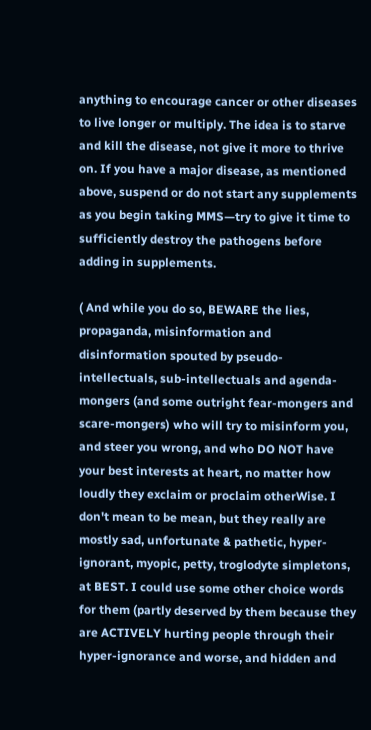anything to encourage cancer or other diseases to live longer or multiply. The idea is to starve and kill the disease, not give it more to thrive on. If you have a major disease, as mentioned above, suspend or do not start any supplements as you begin taking MMS—try to give it time to sufficiently destroy the pathogens before adding in supplements.

( And while you do so, BEWARE the lies, propaganda, misinformation and disinformation spouted by pseudo-intellectuals, sub-intellectuals and agenda-mongers (and some outright fear-mongers and scare-mongers) who will try to misinform you, and steer you wrong, and who DO NOT have your best interests at heart, no matter how loudly they exclaim or proclaim otherWise. I don't mean to be mean, but they really are mostly sad, unfortunate & pathetic, hyper-ignorant, myopic, petty, troglodyte simpletons, at BEST. I could use some other choice words for them (partly deserved by them because they are ACTIVELY hurting people through their hyper-ignorance and worse, and hidden and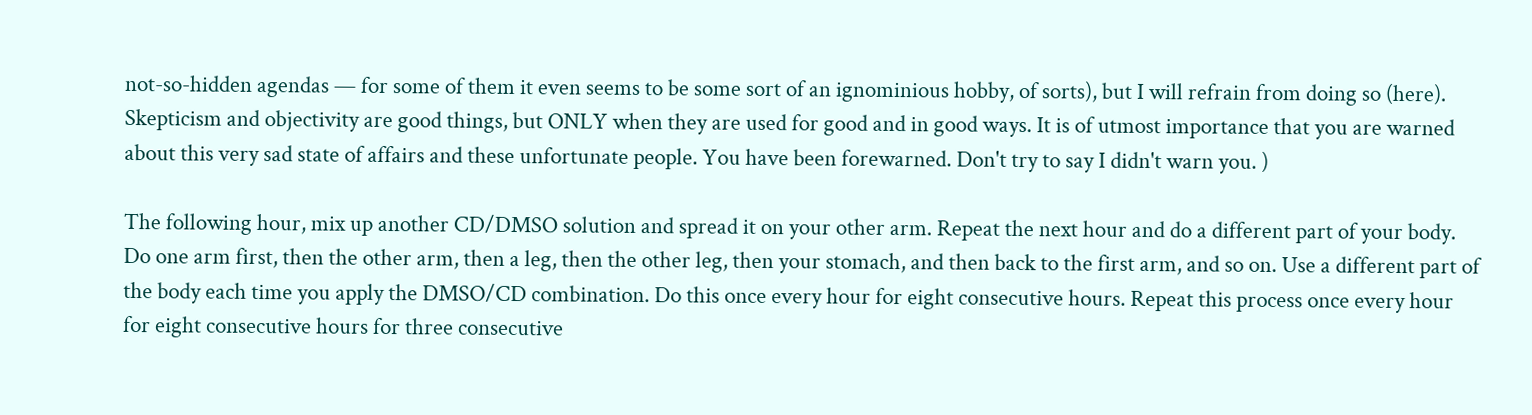not-so-hidden agendas — for some of them it even seems to be some sort of an ignominious hobby, of sorts), but I will refrain from doing so (here). Skepticism and objectivity are good things, but ONLY when they are used for good and in good ways. It is of utmost importance that you are warned about this very sad state of affairs and these unfortunate people. You have been forewarned. Don't try to say I didn't warn you. )

The following hour, mix up another CD/DMSO solution and spread it on your other arm. Repeat the next hour and do a different part of your body. Do one arm first, then the other arm, then a leg, then the other leg, then your stomach, and then back to the first arm, and so on. Use a different part of the body each time you apply the DMSO/CD combination. Do this once every hour for eight consecutive hours. Repeat this process once every hour for eight consecutive hours for three consecutive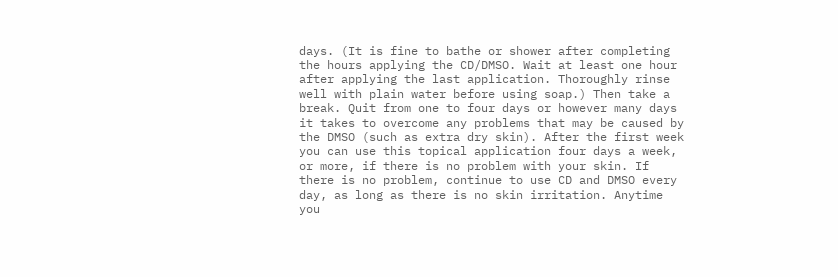days. (It is fine to bathe or shower after completing the hours applying the CD/DMSO. Wait at least one hour after applying the last application. Thoroughly rinse well with plain water before using soap.) Then take a break. Quit from one to four days or however many days it takes to overcome any problems that may be caused by the DMSO (such as extra dry skin). After the first week you can use this topical application four days a week, or more, if there is no problem with your skin. If there is no problem, continue to use CD and DMSO every day, as long as there is no skin irritation. Anytime you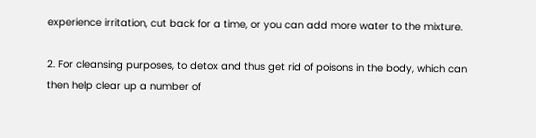experience irritation, cut back for a time, or you can add more water to the mixture.

2. For cleansing purposes, to detox and thus get rid of poisons in the body, which can then help clear up a number of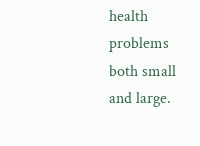health problems both small and large.